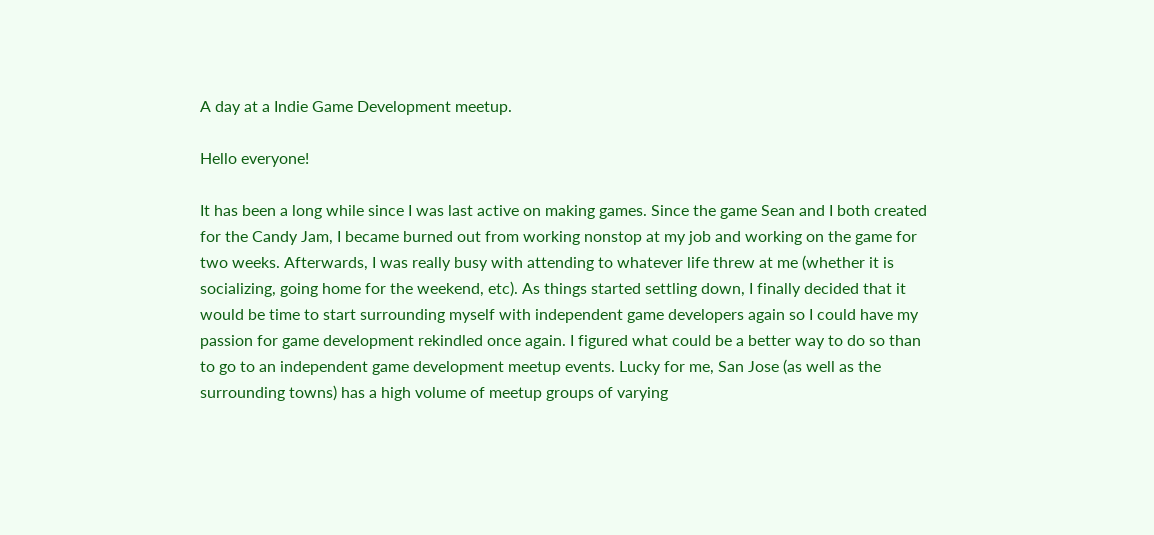A day at a Indie Game Development meetup.

Hello everyone!

It has been a long while since I was last active on making games. Since the game Sean and I both created for the Candy Jam, I became burned out from working nonstop at my job and working on the game for two weeks. Afterwards, I was really busy with attending to whatever life threw at me (whether it is socializing, going home for the weekend, etc). As things started settling down, I finally decided that it would be time to start surrounding myself with independent game developers again so I could have my passion for game development rekindled once again. I figured what could be a better way to do so than to go to an independent game development meetup events. Lucky for me, San Jose (as well as the surrounding towns) has a high volume of meetup groups of varying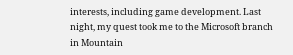interests, including game development. Last night, my quest took me to the Microsoft branch in Mountain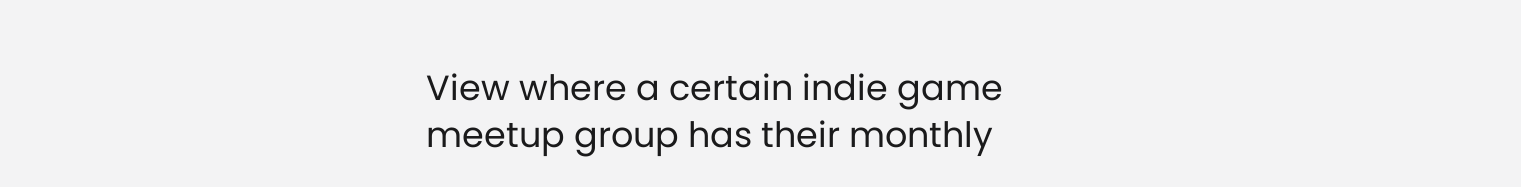View where a certain indie game meetup group has their monthly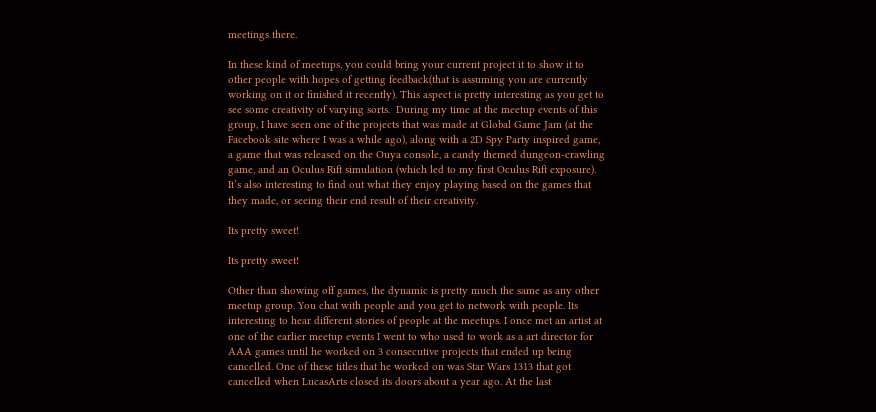meetings there.

In these kind of meetups, you could bring your current project it to show it to other people with hopes of getting feedback(that is assuming you are currently working on it or finished it recently). This aspect is pretty interesting as you get to see some creativity of varying sorts.  During my time at the meetup events of this group, I have seen one of the projects that was made at Global Game Jam (at the Facebook site where I was a while ago), along with a 2D Spy Party inspired game, a game that was released on the Ouya console, a candy themed dungeon-crawling game, and an Oculus Rift simulation (which led to my first Oculus Rift exposure). It’s also interesting to find out what they enjoy playing based on the games that they made, or seeing their end result of their creativity.

Its pretty sweet!

Its pretty sweet!

Other than showing off games, the dynamic is pretty much the same as any other meetup group. You chat with people and you get to network with people. Its interesting to hear different stories of people at the meetups. I once met an artist at one of the earlier meetup events I went to who used to work as a art director for AAA games until he worked on 3 consecutive projects that ended up being cancelled. One of these titles that he worked on was Star Wars 1313 that got cancelled when LucasArts closed its doors about a year ago. At the last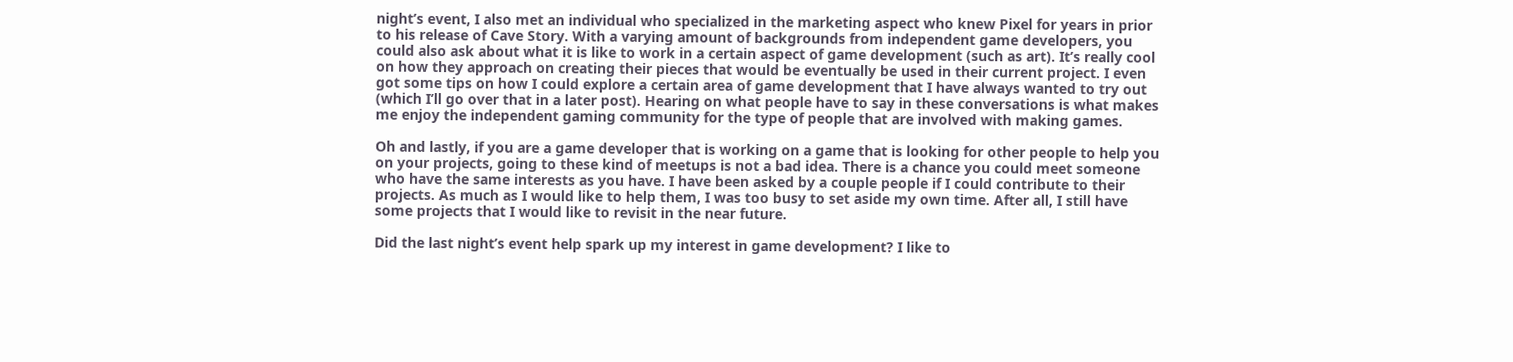night’s event, I also met an individual who specialized in the marketing aspect who knew Pixel for years in prior to his release of Cave Story. With a varying amount of backgrounds from independent game developers, you could also ask about what it is like to work in a certain aspect of game development (such as art). It’s really cool on how they approach on creating their pieces that would be eventually be used in their current project. I even got some tips on how I could explore a certain area of game development that I have always wanted to try out (which I’ll go over that in a later post). Hearing on what people have to say in these conversations is what makes me enjoy the independent gaming community for the type of people that are involved with making games.

Oh and lastly, if you are a game developer that is working on a game that is looking for other people to help you on your projects, going to these kind of meetups is not a bad idea. There is a chance you could meet someone who have the same interests as you have. I have been asked by a couple people if I could contribute to their projects. As much as I would like to help them, I was too busy to set aside my own time. After all, I still have some projects that I would like to revisit in the near future.

Did the last night’s event help spark up my interest in game development? I like to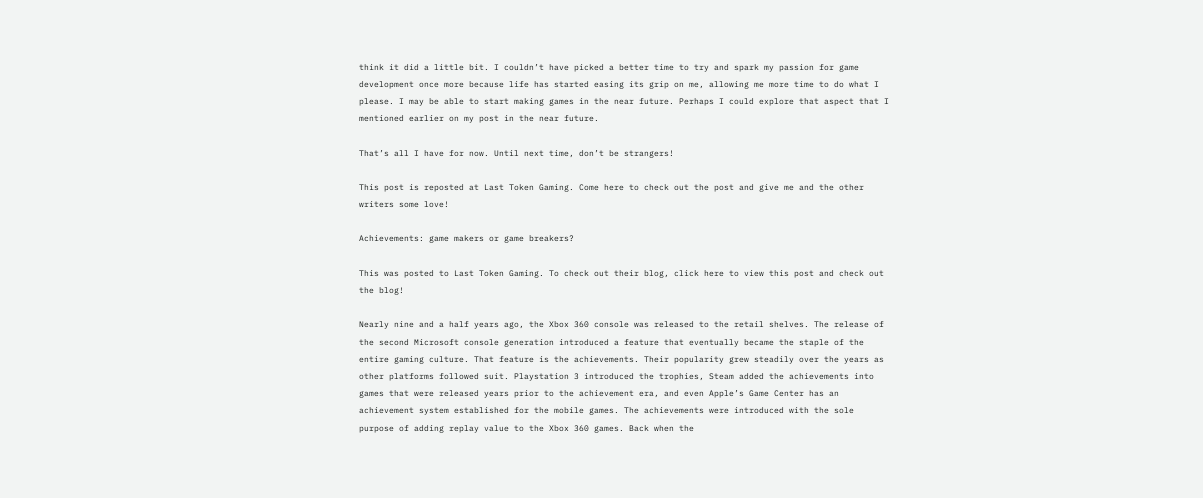think it did a little bit. I couldn’t have picked a better time to try and spark my passion for game development once more because life has started easing its grip on me, allowing me more time to do what I please. I may be able to start making games in the near future. Perhaps I could explore that aspect that I mentioned earlier on my post in the near future.

That’s all I have for now. Until next time, don’t be strangers!

This post is reposted at Last Token Gaming. Come here to check out the post and give me and the other writers some love!

Achievements: game makers or game breakers?

This was posted to Last Token Gaming. To check out their blog, click here to view this post and check out the blog!

Nearly nine and a half years ago, the Xbox 360 console was released to the retail shelves. The release of the second Microsoft console generation introduced a feature that eventually became the staple of the entire gaming culture. That feature is the achievements. Their popularity grew steadily over the years as other platforms followed suit. Playstation 3 introduced the trophies, Steam added the achievements into games that were released years prior to the achievement era, and even Apple’s Game Center has an achievement system established for the mobile games. The achievements were introduced with the sole purpose of adding replay value to the Xbox 360 games. Back when the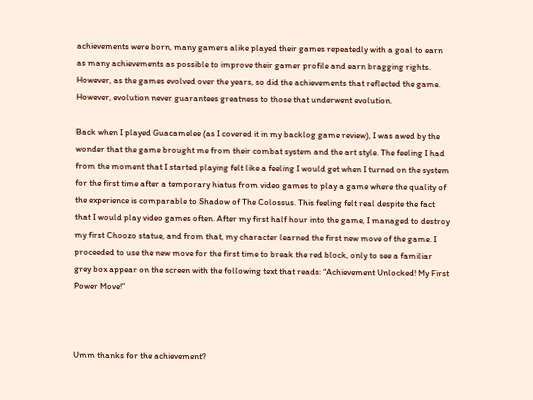achievements were born, many gamers alike played their games repeatedly with a goal to earn as many achievements as possible to improve their gamer profile and earn bragging rights. However, as the games evolved over the years, so did the achievements that reflected the game. However, evolution never guarantees greatness to those that underwent evolution.

Back when I played Guacamelee (as I covered it in my backlog game review), I was awed by the wonder that the game brought me from their combat system and the art style. The feeling I had from the moment that I started playing felt like a feeling I would get when I turned on the system for the first time after a temporary hiatus from video games to play a game where the quality of the experience is comparable to Shadow of The Colossus. This feeling felt real despite the fact that I would play video games often. After my first half hour into the game, I managed to destroy my first Choozo statue, and from that, my character learned the first new move of the game. I proceeded to use the new move for the first time to break the red block, only to see a familiar grey box appear on the screen with the following text that reads: “Achievement Unlocked! My First Power Move!”



Umm thanks for the achievement?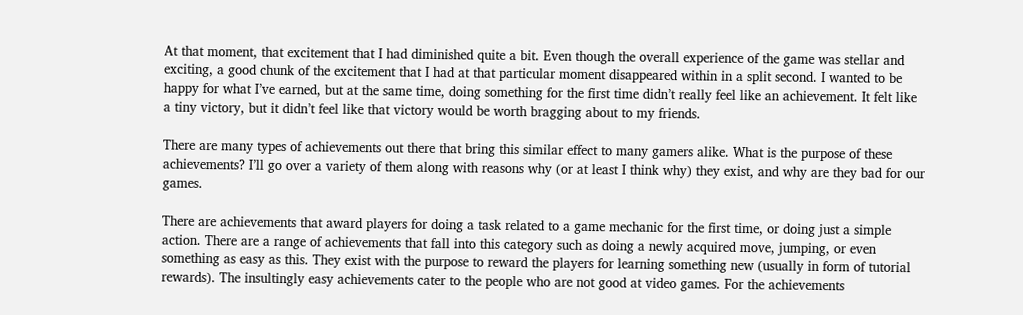At that moment, that excitement that I had diminished quite a bit. Even though the overall experience of the game was stellar and exciting, a good chunk of the excitement that I had at that particular moment disappeared within in a split second. I wanted to be happy for what I’ve earned, but at the same time, doing something for the first time didn’t really feel like an achievement. It felt like a tiny victory, but it didn’t feel like that victory would be worth bragging about to my friends.

There are many types of achievements out there that bring this similar effect to many gamers alike. What is the purpose of these achievements? I’ll go over a variety of them along with reasons why (or at least I think why) they exist, and why are they bad for our games.

There are achievements that award players for doing a task related to a game mechanic for the first time, or doing just a simple action. There are a range of achievements that fall into this category such as doing a newly acquired move, jumping, or even something as easy as this. They exist with the purpose to reward the players for learning something new (usually in form of tutorial rewards). The insultingly easy achievements cater to the people who are not good at video games. For the achievements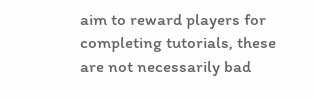aim to reward players for completing tutorials, these are not necessarily bad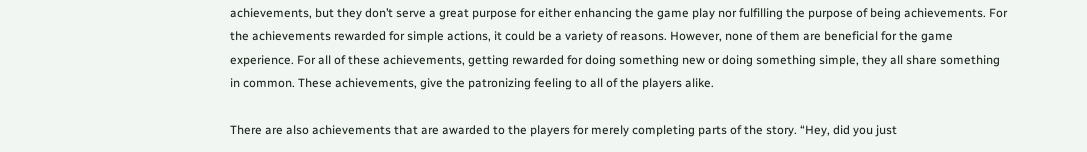achievements, but they don’t serve a great purpose for either enhancing the game play nor fulfilling the purpose of being achievements. For the achievements rewarded for simple actions, it could be a variety of reasons. However, none of them are beneficial for the game experience. For all of these achievements, getting rewarded for doing something new or doing something simple, they all share something in common. These achievements, give the patronizing feeling to all of the players alike.

There are also achievements that are awarded to the players for merely completing parts of the story. “Hey, did you just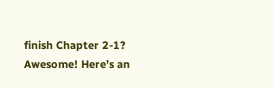finish Chapter 2-1? Awesome! Here’s an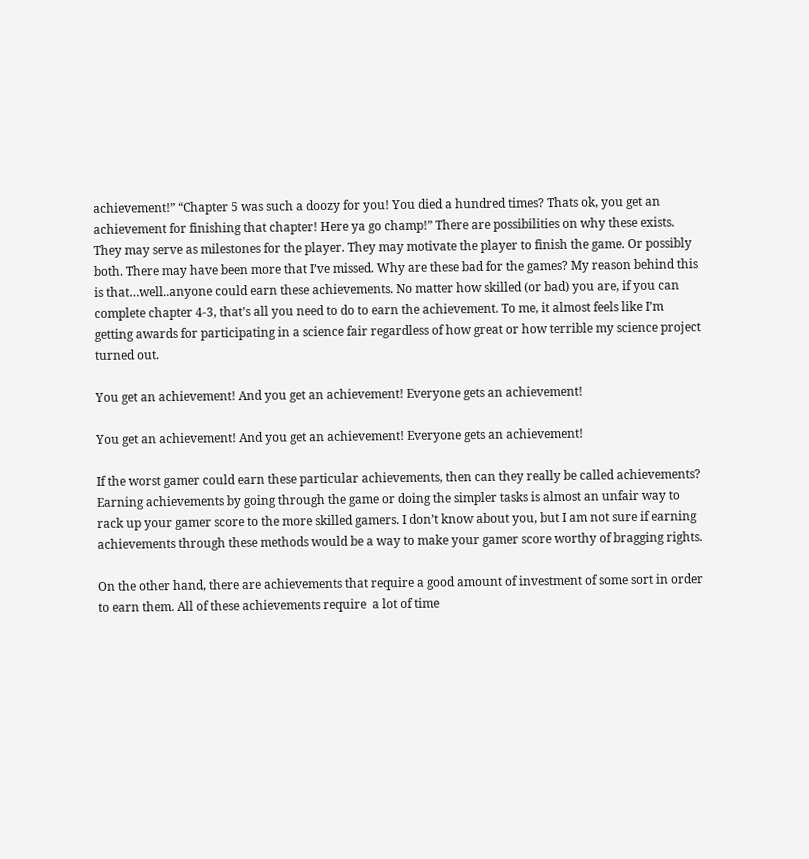achievement!” “Chapter 5 was such a doozy for you! You died a hundred times? Thats ok, you get an achievement for finishing that chapter! Here ya go champ!” There are possibilities on why these exists. They may serve as milestones for the player. They may motivate the player to finish the game. Or possibly both. There may have been more that I’ve missed. Why are these bad for the games? My reason behind this is that…well..anyone could earn these achievements. No matter how skilled (or bad) you are, if you can complete chapter 4-3, that’s all you need to do to earn the achievement. To me, it almost feels like I’m getting awards for participating in a science fair regardless of how great or how terrible my science project turned out.

You get an achievement! And you get an achievement! Everyone gets an achievement!

You get an achievement! And you get an achievement! Everyone gets an achievement!

If the worst gamer could earn these particular achievements, then can they really be called achievements? Earning achievements by going through the game or doing the simpler tasks is almost an unfair way to rack up your gamer score to the more skilled gamers. I don’t know about you, but I am not sure if earning achievements through these methods would be a way to make your gamer score worthy of bragging rights.

On the other hand, there are achievements that require a good amount of investment of some sort in order to earn them. All of these achievements require  a lot of time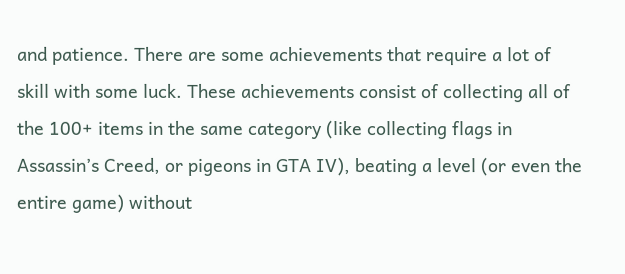and patience. There are some achievements that require a lot of skill with some luck. These achievements consist of collecting all of the 100+ items in the same category (like collecting flags in Assassin’s Creed, or pigeons in GTA IV), beating a level (or even the entire game) without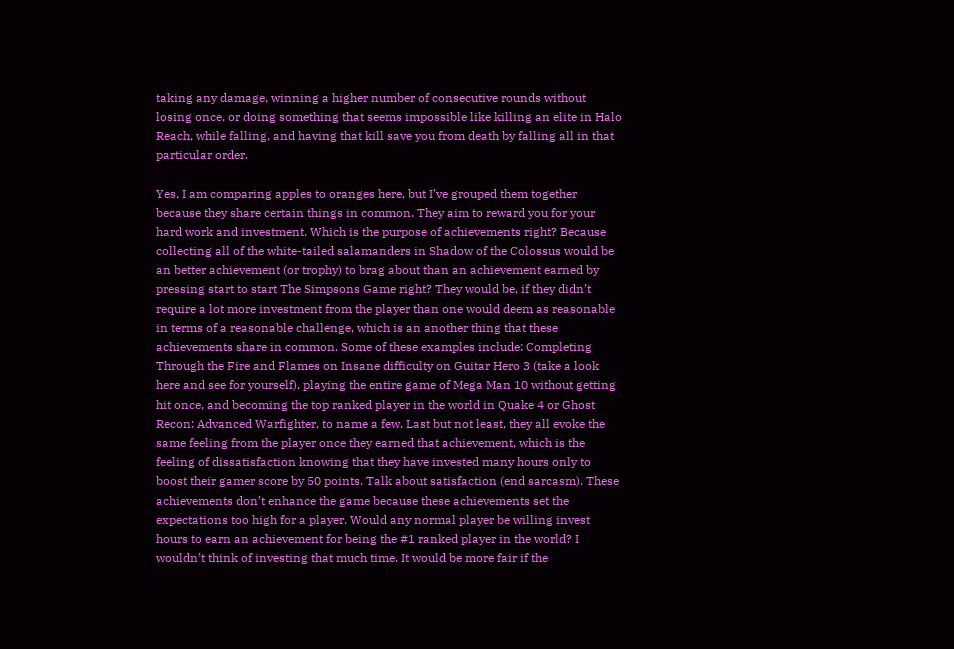taking any damage, winning a higher number of consecutive rounds without losing once, or doing something that seems impossible like killing an elite in Halo Reach, while falling, and having that kill save you from death by falling all in that particular order.

Yes, I am comparing apples to oranges here, but I’ve grouped them together because they share certain things in common. They aim to reward you for your hard work and investment. Which is the purpose of achievements right? Because collecting all of the white-tailed salamanders in Shadow of the Colossus would be an better achievement (or trophy) to brag about than an achievement earned by pressing start to start The Simpsons Game right? They would be, if they didn’t require a lot more investment from the player than one would deem as reasonable in terms of a reasonable challenge, which is an another thing that these achievements share in common. Some of these examples include: Completing Through the Fire and Flames on Insane difficulty on Guitar Hero 3 (take a look here and see for yourself), playing the entire game of Mega Man 10 without getting hit once, and becoming the top ranked player in the world in Quake 4 or Ghost Recon: Advanced Warfighter, to name a few. Last but not least, they all evoke the same feeling from the player once they earned that achievement, which is the feeling of dissatisfaction knowing that they have invested many hours only to boost their gamer score by 50 points. Talk about satisfaction (end sarcasm). These achievements don’t enhance the game because these achievements set the expectations too high for a player. Would any normal player be willing invest hours to earn an achievement for being the #1 ranked player in the world? I wouldn’t think of investing that much time. It would be more fair if the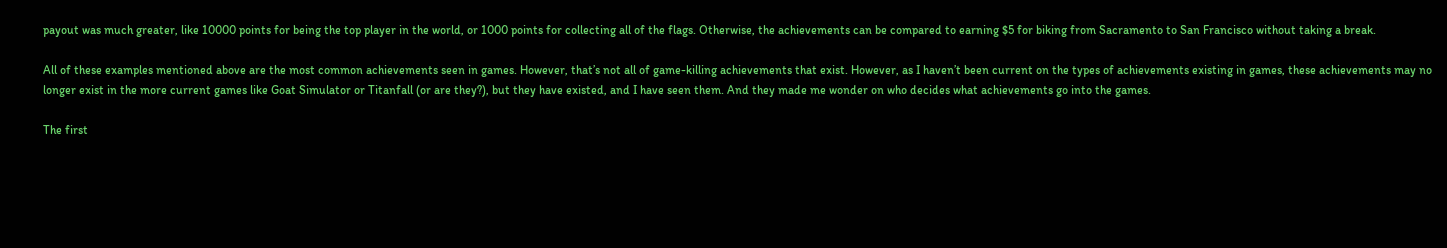payout was much greater, like 10000 points for being the top player in the world, or 1000 points for collecting all of the flags. Otherwise, the achievements can be compared to earning $5 for biking from Sacramento to San Francisco without taking a break.

All of these examples mentioned above are the most common achievements seen in games. However, that’s not all of game-killing achievements that exist. However, as I haven’t been current on the types of achievements existing in games, these achievements may no longer exist in the more current games like Goat Simulator or Titanfall (or are they?), but they have existed, and I have seen them. And they made me wonder on who decides what achievements go into the games.

The first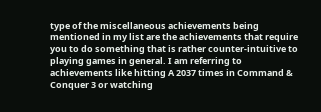type of the miscellaneous achievements being mentioned in my list are the achievements that require you to do something that is rather counter-intuitive to playing games in general. I am referring to achievements like hitting A 2037 times in Command & Conquer 3 or watching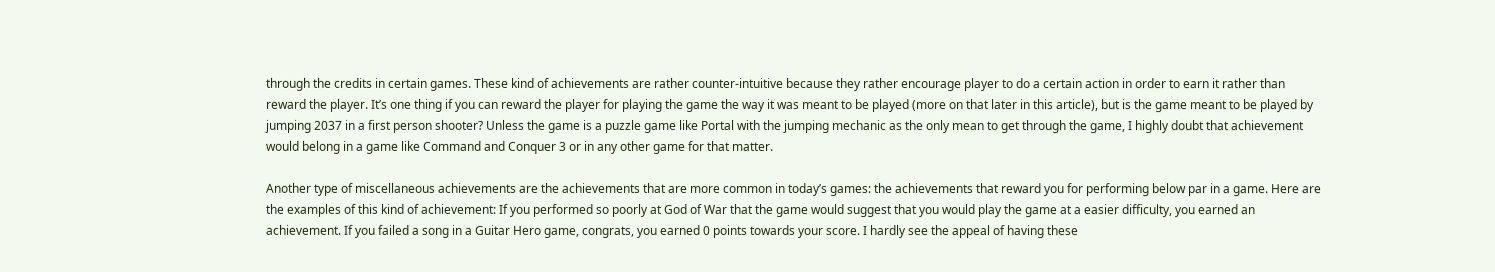through the credits in certain games. These kind of achievements are rather counter-intuitive because they rather encourage player to do a certain action in order to earn it rather than reward the player. It’s one thing if you can reward the player for playing the game the way it was meant to be played (more on that later in this article), but is the game meant to be played by jumping 2037 in a first person shooter? Unless the game is a puzzle game like Portal with the jumping mechanic as the only mean to get through the game, I highly doubt that achievement would belong in a game like Command and Conquer 3 or in any other game for that matter.

Another type of miscellaneous achievements are the achievements that are more common in today’s games: the achievements that reward you for performing below par in a game. Here are the examples of this kind of achievement: If you performed so poorly at God of War that the game would suggest that you would play the game at a easier difficulty, you earned an achievement. If you failed a song in a Guitar Hero game, congrats, you earned 0 points towards your score. I hardly see the appeal of having these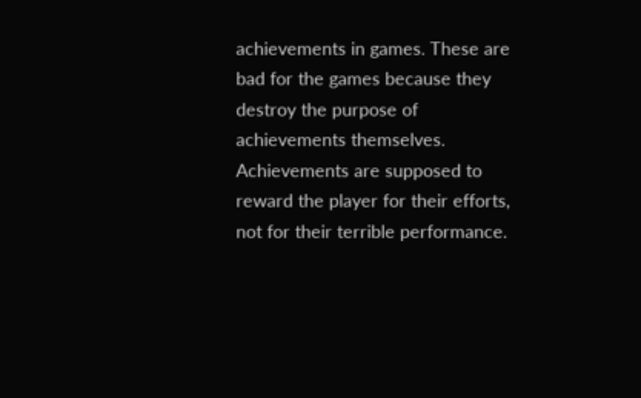achievements in games. These are bad for the games because they destroy the purpose of achievements themselves. Achievements are supposed to reward the player for their efforts, not for their terrible performance.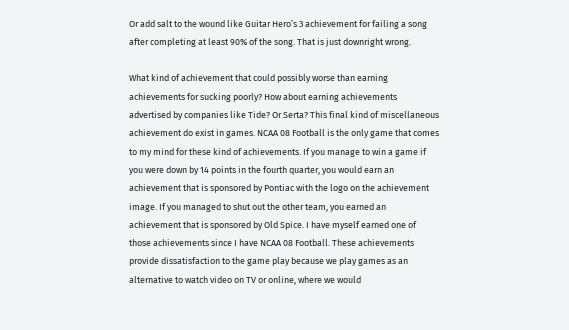Or add salt to the wound like Guitar Hero’s 3 achievement for failing a song after completing at least 90% of the song. That is just downright wrong.

What kind of achievement that could possibly worse than earning achievements for sucking poorly? How about earning achievements advertised by companies like Tide? Or Serta? This final kind of miscellaneous achievement do exist in games. NCAA 08 Football is the only game that comes to my mind for these kind of achievements. If you manage to win a game if you were down by 14 points in the fourth quarter, you would earn an achievement that is sponsored by Pontiac with the logo on the achievement image. If you managed to shut out the other team, you earned an achievement that is sponsored by Old Spice. I have myself earned one of those achievements since I have NCAA 08 Football. These achievements provide dissatisfaction to the game play because we play games as an alternative to watch video on TV or online, where we would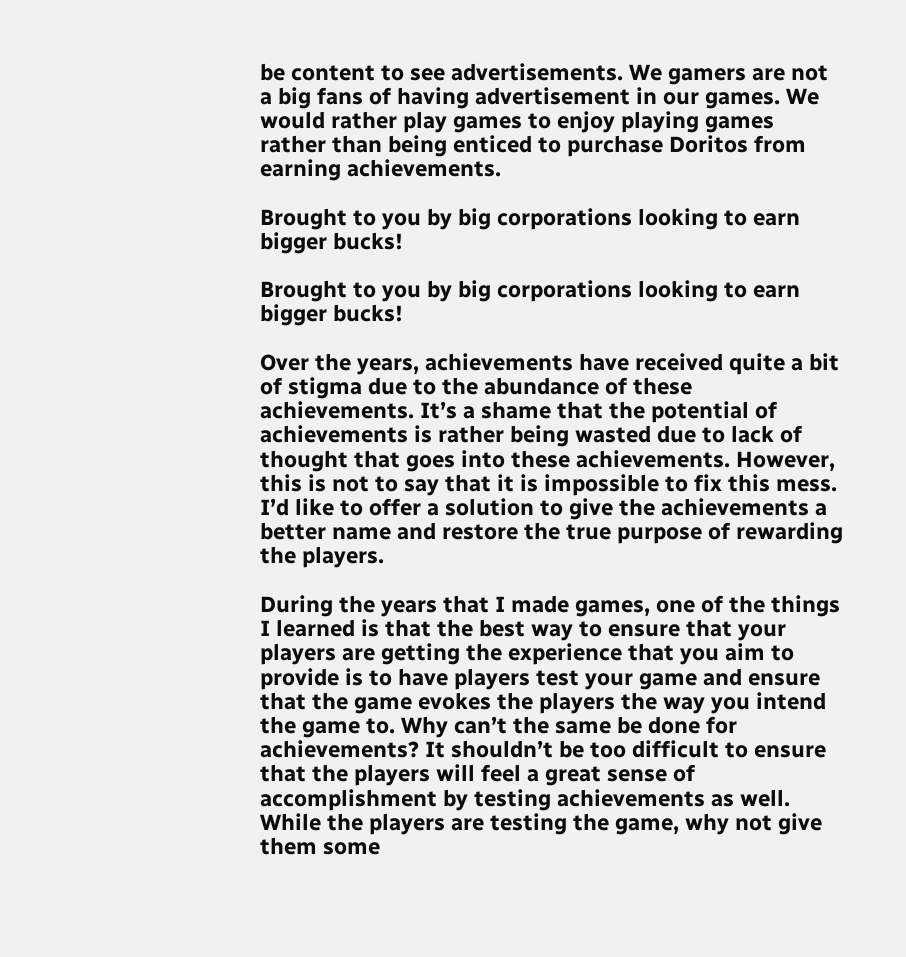be content to see advertisements. We gamers are not a big fans of having advertisement in our games. We would rather play games to enjoy playing games rather than being enticed to purchase Doritos from earning achievements.

Brought to you by big corporations looking to earn bigger bucks!

Brought to you by big corporations looking to earn bigger bucks!

Over the years, achievements have received quite a bit of stigma due to the abundance of these achievements. It’s a shame that the potential of achievements is rather being wasted due to lack of thought that goes into these achievements. However, this is not to say that it is impossible to fix this mess. I’d like to offer a solution to give the achievements a better name and restore the true purpose of rewarding the players.

During the years that I made games, one of the things I learned is that the best way to ensure that your players are getting the experience that you aim to provide is to have players test your game and ensure that the game evokes the players the way you intend the game to. Why can’t the same be done for achievements? It shouldn’t be too difficult to ensure that the players will feel a great sense of accomplishment by testing achievements as well. While the players are testing the game, why not give them some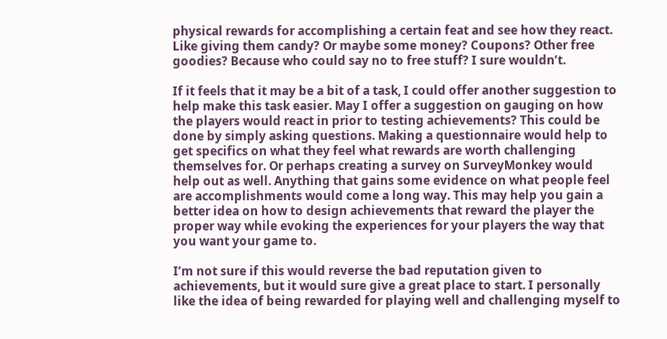physical rewards for accomplishing a certain feat and see how they react. Like giving them candy? Or maybe some money? Coupons? Other free goodies? Because who could say no to free stuff? I sure wouldn’t.

If it feels that it may be a bit of a task, I could offer another suggestion to help make this task easier. May I offer a suggestion on gauging on how the players would react in prior to testing achievements? This could be done by simply asking questions. Making a questionnaire would help to get specifics on what they feel what rewards are worth challenging themselves for. Or perhaps creating a survey on SurveyMonkey would help out as well. Anything that gains some evidence on what people feel are accomplishments would come a long way. This may help you gain a better idea on how to design achievements that reward the player the proper way while evoking the experiences for your players the way that you want your game to.

I’m not sure if this would reverse the bad reputation given to achievements, but it would sure give a great place to start. I personally like the idea of being rewarded for playing well and challenging myself to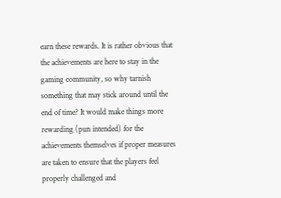earn these rewards. It is rather obvious that the achievements are here to stay in the gaming community, so why tarnish something that may stick around until the end of time? It would make things more rewarding (pun intended) for the achievements themselves if proper measures are taken to ensure that the players feel properly challenged and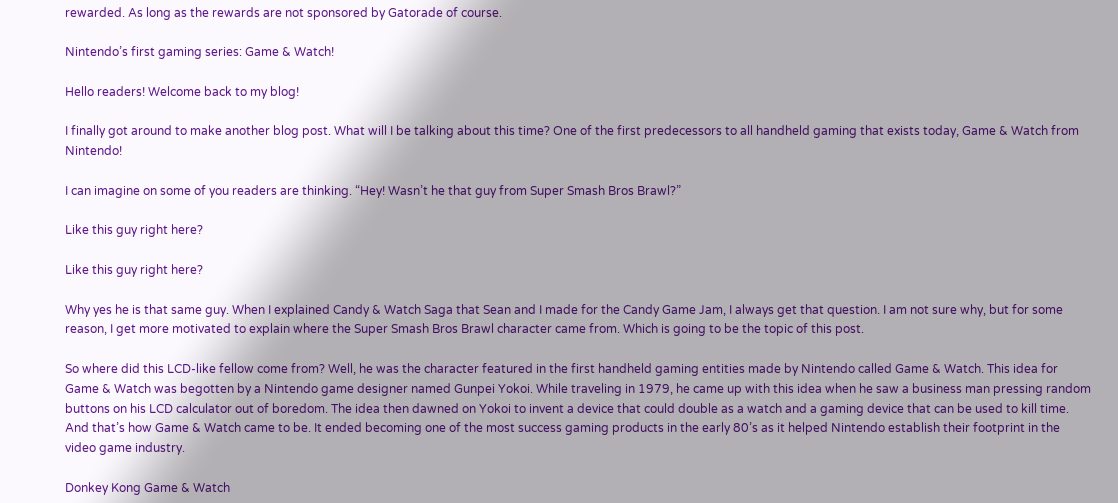rewarded. As long as the rewards are not sponsored by Gatorade of course.

Nintendo’s first gaming series: Game & Watch!

Hello readers! Welcome back to my blog!

I finally got around to make another blog post. What will I be talking about this time? One of the first predecessors to all handheld gaming that exists today, Game & Watch from Nintendo!

I can imagine on some of you readers are thinking. “Hey! Wasn’t he that guy from Super Smash Bros Brawl?”

Like this guy right here?

Like this guy right here?

Why yes he is that same guy. When I explained Candy & Watch Saga that Sean and I made for the Candy Game Jam, I always get that question. I am not sure why, but for some reason, I get more motivated to explain where the Super Smash Bros Brawl character came from. Which is going to be the topic of this post.

So where did this LCD-like fellow come from? Well, he was the character featured in the first handheld gaming entities made by Nintendo called Game & Watch. This idea for Game & Watch was begotten by a Nintendo game designer named Gunpei Yokoi. While traveling in 1979, he came up with this idea when he saw a business man pressing random buttons on his LCD calculator out of boredom. The idea then dawned on Yokoi to invent a device that could double as a watch and a gaming device that can be used to kill time. And that’s how Game & Watch came to be. It ended becoming one of the most success gaming products in the early 80’s as it helped Nintendo establish their footprint in the video game industry.

Donkey Kong Game & Watch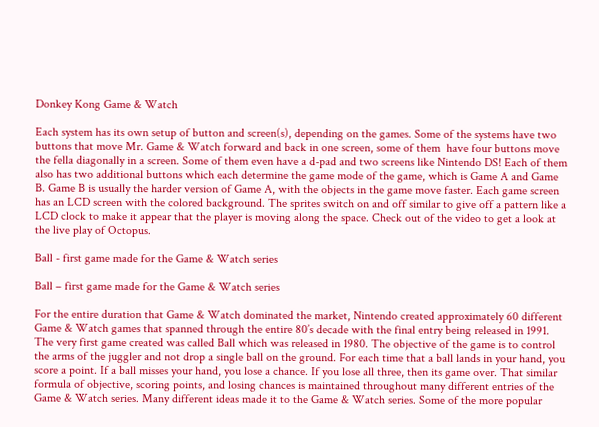Donkey Kong Game & Watch

Each system has its own setup of button and screen(s), depending on the games. Some of the systems have two buttons that move Mr. Game & Watch forward and back in one screen, some of them  have four buttons move the fella diagonally in a screen. Some of them even have a d-pad and two screens like Nintendo DS! Each of them also has two additional buttons which each determine the game mode of the game, which is Game A and Game B. Game B is usually the harder version of Game A, with the objects in the game move faster. Each game screen has an LCD screen with the colored background. The sprites switch on and off similar to give off a pattern like a LCD clock to make it appear that the player is moving along the space. Check out of the video to get a look at the live play of Octopus.

Ball - first game made for the Game & Watch series

Ball – first game made for the Game & Watch series

For the entire duration that Game & Watch dominated the market, Nintendo created approximately 60 different Game & Watch games that spanned through the entire 80’s decade with the final entry being released in 1991. The very first game created was called Ball which was released in 1980. The objective of the game is to control the arms of the juggler and not drop a single ball on the ground. For each time that a ball lands in your hand, you score a point. If a ball misses your hand, you lose a chance. If you lose all three, then its game over. That similar formula of objective, scoring points, and losing chances is maintained throughout many different entries of the Game & Watch series. Many different ideas made it to the Game & Watch series. Some of the more popular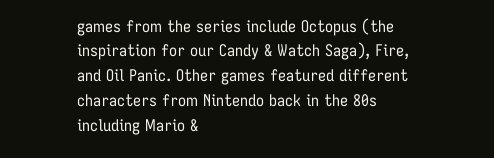games from the series include Octopus (the inspiration for our Candy & Watch Saga), Fire, and Oil Panic. Other games featured different characters from Nintendo back in the 80s including Mario &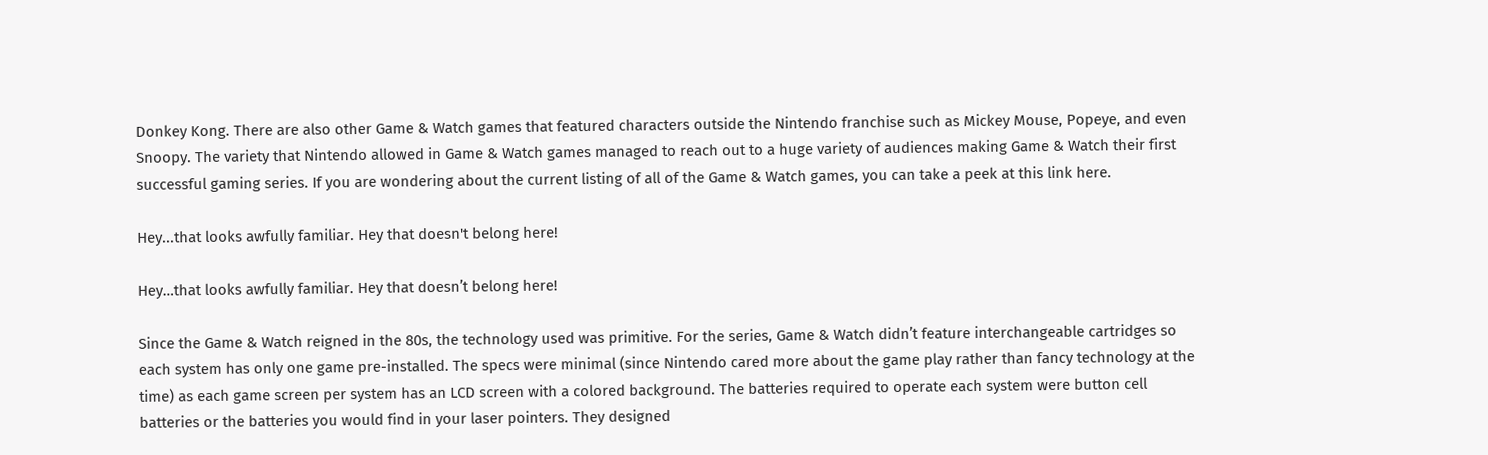Donkey Kong. There are also other Game & Watch games that featured characters outside the Nintendo franchise such as Mickey Mouse, Popeye, and even Snoopy. The variety that Nintendo allowed in Game & Watch games managed to reach out to a huge variety of audiences making Game & Watch their first successful gaming series. If you are wondering about the current listing of all of the Game & Watch games, you can take a peek at this link here.

Hey...that looks awfully familiar. Hey that doesn't belong here!

Hey…that looks awfully familiar. Hey that doesn’t belong here!

Since the Game & Watch reigned in the 80s, the technology used was primitive. For the series, Game & Watch didn’t feature interchangeable cartridges so each system has only one game pre-installed. The specs were minimal (since Nintendo cared more about the game play rather than fancy technology at the time) as each game screen per system has an LCD screen with a colored background. The batteries required to operate each system were button cell batteries or the batteries you would find in your laser pointers. They designed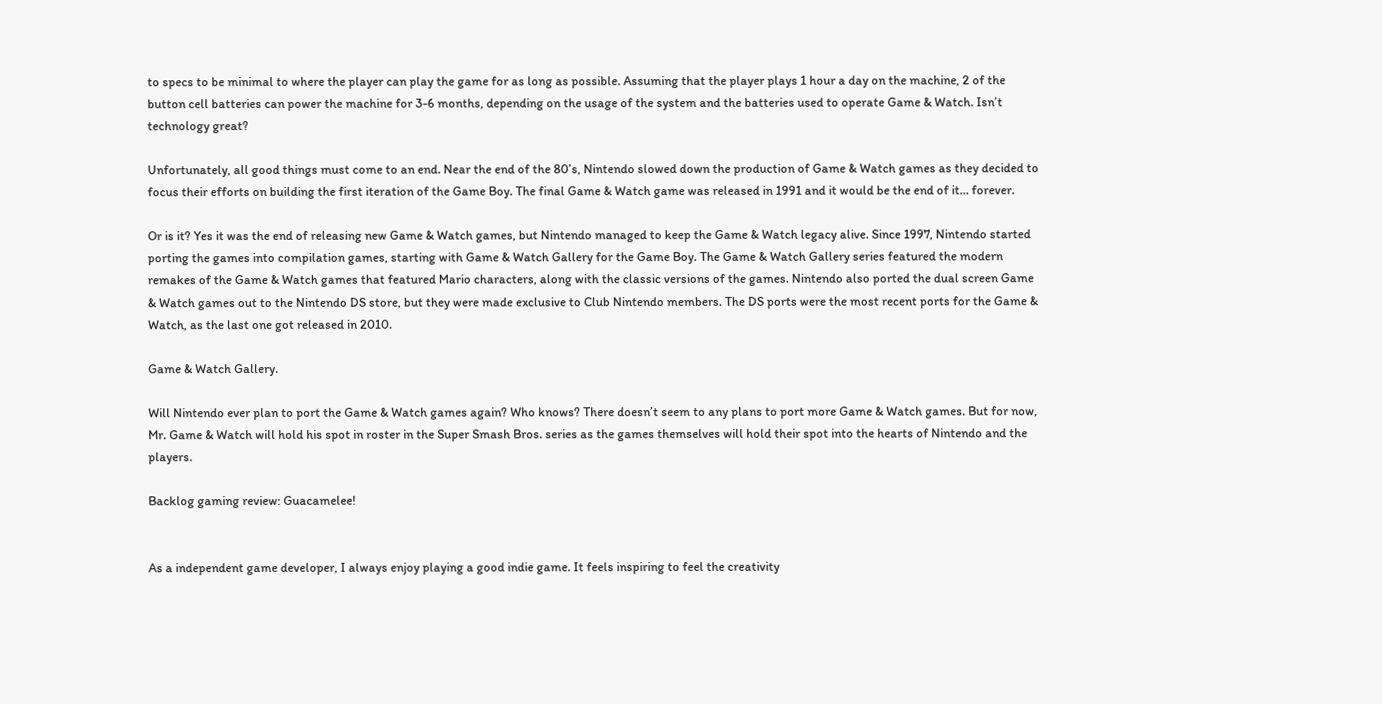to specs to be minimal to where the player can play the game for as long as possible. Assuming that the player plays 1 hour a day on the machine, 2 of the button cell batteries can power the machine for 3-6 months, depending on the usage of the system and the batteries used to operate Game & Watch. Isn’t technology great?

Unfortunately, all good things must come to an end. Near the end of the 80’s, Nintendo slowed down the production of Game & Watch games as they decided to focus their efforts on building the first iteration of the Game Boy. The final Game & Watch game was released in 1991 and it would be the end of it… forever.

Or is it? Yes it was the end of releasing new Game & Watch games, but Nintendo managed to keep the Game & Watch legacy alive. Since 1997, Nintendo started porting the games into compilation games, starting with Game & Watch Gallery for the Game Boy. The Game & Watch Gallery series featured the modern remakes of the Game & Watch games that featured Mario characters, along with the classic versions of the games. Nintendo also ported the dual screen Game & Watch games out to the Nintendo DS store, but they were made exclusive to Club Nintendo members. The DS ports were the most recent ports for the Game & Watch, as the last one got released in 2010.

Game & Watch Gallery.

Will Nintendo ever plan to port the Game & Watch games again? Who knows? There doesn’t seem to any plans to port more Game & Watch games. But for now, Mr. Game & Watch will hold his spot in roster in the Super Smash Bros. series as the games themselves will hold their spot into the hearts of Nintendo and the players.

Backlog gaming review: Guacamelee!


As a independent game developer, I always enjoy playing a good indie game. It feels inspiring to feel the creativity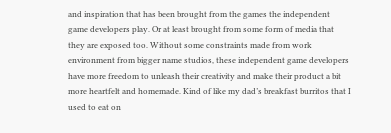and inspiration that has been brought from the games the independent game developers play. Or at least brought from some form of media that they are exposed too. Without some constraints made from work environment from bigger name studios, these independent game developers have more freedom to unleash their creativity and make their product a bit more heartfelt and homemade. Kind of like my dad’s breakfast burritos that I used to eat on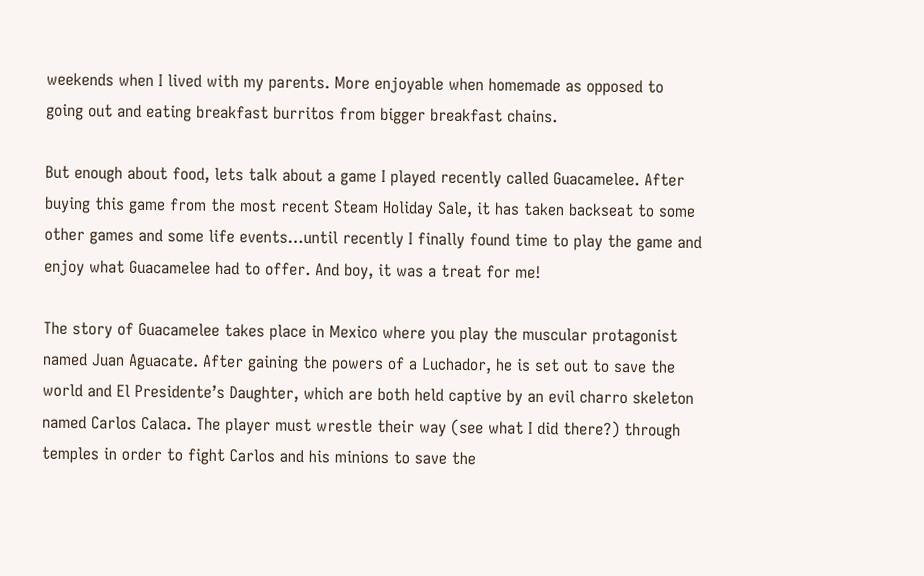weekends when I lived with my parents. More enjoyable when homemade as opposed to going out and eating breakfast burritos from bigger breakfast chains.

But enough about food, lets talk about a game I played recently called Guacamelee. After buying this game from the most recent Steam Holiday Sale, it has taken backseat to some other games and some life events…until recently I finally found time to play the game and enjoy what Guacamelee had to offer. And boy, it was a treat for me!

The story of Guacamelee takes place in Mexico where you play the muscular protagonist named Juan Aguacate. After gaining the powers of a Luchador, he is set out to save the world and El Presidente’s Daughter, which are both held captive by an evil charro skeleton named Carlos Calaca. The player must wrestle their way (see what I did there?) through temples in order to fight Carlos and his minions to save the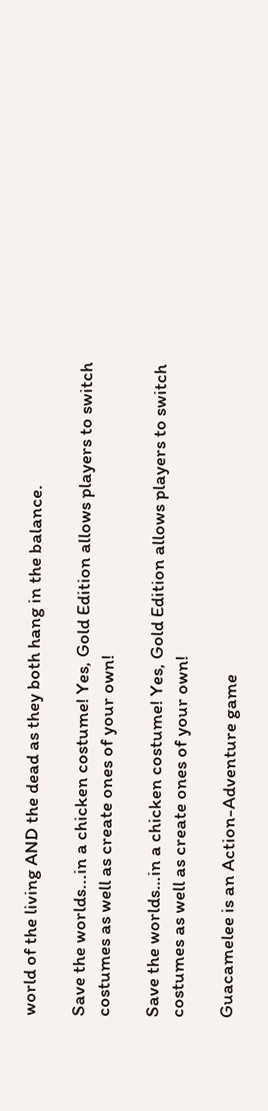world of the living AND the dead as they both hang in the balance.

Save the worlds...in a chicken costume! Yes, Gold Edition allows players to switch costumes as well as create ones of your own!

Save the worlds…in a chicken costume! Yes, Gold Edition allows players to switch costumes as well as create ones of your own!

Guacamelee is an Action-Adventure game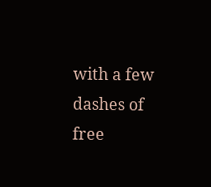with a few dashes of free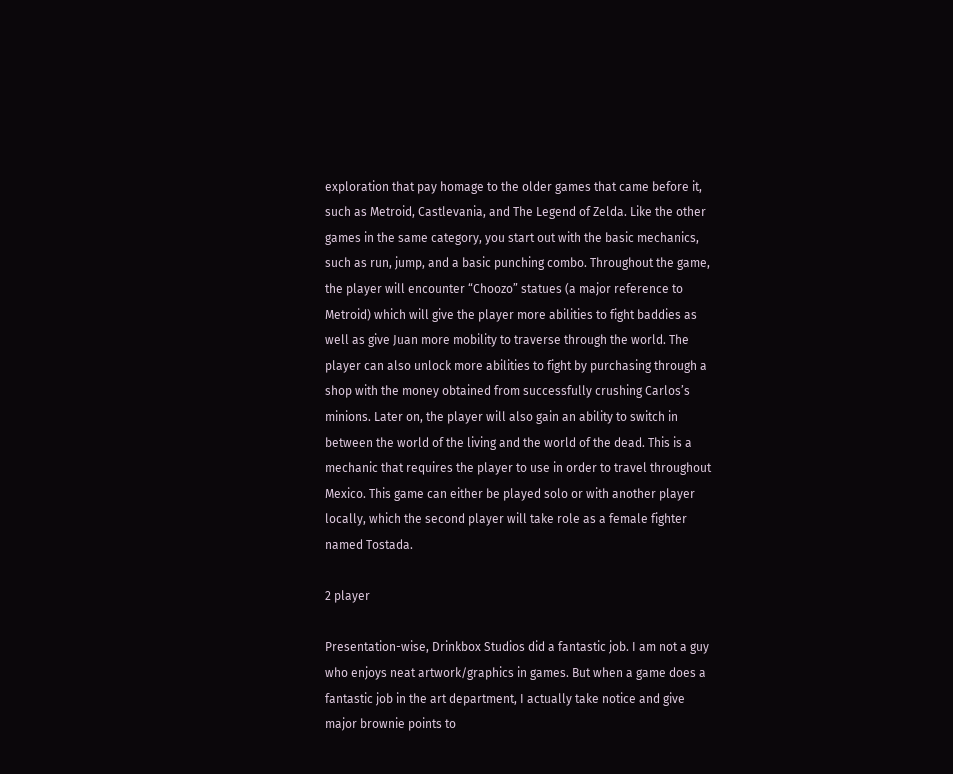exploration that pay homage to the older games that came before it, such as Metroid, Castlevania, and The Legend of Zelda. Like the other games in the same category, you start out with the basic mechanics, such as run, jump, and a basic punching combo. Throughout the game, the player will encounter “Choozo” statues (a major reference to Metroid) which will give the player more abilities to fight baddies as well as give Juan more mobility to traverse through the world. The player can also unlock more abilities to fight by purchasing through a shop with the money obtained from successfully crushing Carlos’s minions. Later on, the player will also gain an ability to switch in between the world of the living and the world of the dead. This is a mechanic that requires the player to use in order to travel throughout Mexico. This game can either be played solo or with another player locally, which the second player will take role as a female fighter named Tostada.

2 player

Presentation-wise, Drinkbox Studios did a fantastic job. I am not a guy who enjoys neat artwork/graphics in games. But when a game does a fantastic job in the art department, I actually take notice and give major brownie points to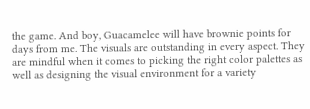the game. And boy, Guacamelee will have brownie points for days from me. The visuals are outstanding in every aspect. They are mindful when it comes to picking the right color palettes as well as designing the visual environment for a variety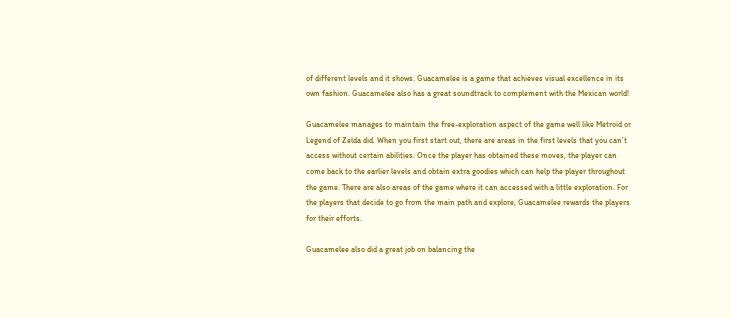of different levels and it shows. Guacamelee is a game that achieves visual excellence in its own fashion. Guacamelee also has a great soundtrack to complement with the Mexican world!

Guacamelee manages to maintain the free-exploration aspect of the game well like Metroid or Legend of Zelda did. When you first start out, there are areas in the first levels that you can’t access without certain abilities. Once the player has obtained these moves, the player can come back to the earlier levels and obtain extra goodies which can help the player throughout the game. There are also areas of the game where it can accessed with a little exploration. For the players that decide to go from the main path and explore, Guacamelee rewards the players for their efforts.

Guacamelee also did a great job on balancing the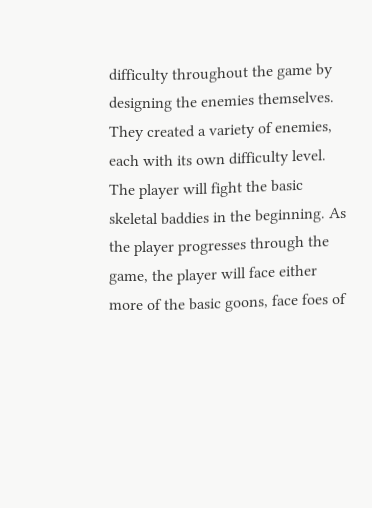difficulty throughout the game by designing the enemies themselves. They created a variety of enemies, each with its own difficulty level. The player will fight the basic skeletal baddies in the beginning. As the player progresses through the game, the player will face either more of the basic goons, face foes of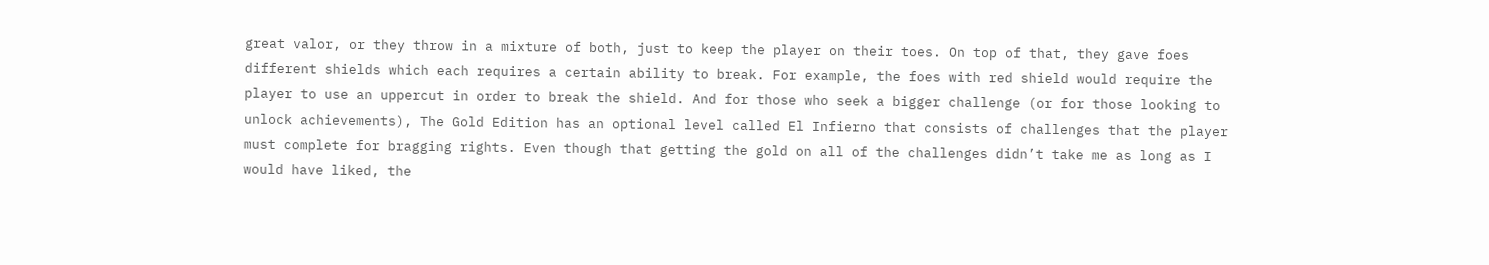great valor, or they throw in a mixture of both, just to keep the player on their toes. On top of that, they gave foes different shields which each requires a certain ability to break. For example, the foes with red shield would require the player to use an uppercut in order to break the shield. And for those who seek a bigger challenge (or for those looking to unlock achievements), The Gold Edition has an optional level called El Infierno that consists of challenges that the player must complete for bragging rights. Even though that getting the gold on all of the challenges didn’t take me as long as I would have liked, the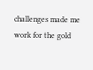challenges made me work for the gold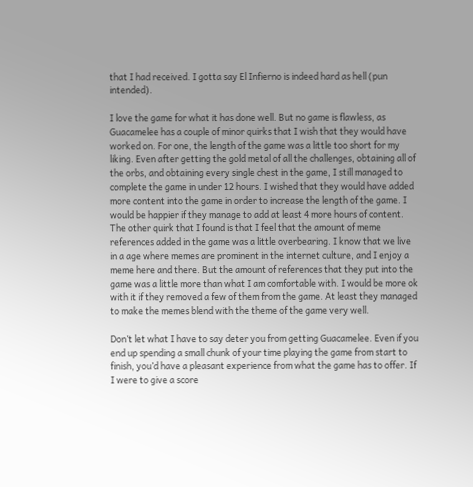that I had received. I gotta say El Infierno is indeed hard as hell (pun intended).

I love the game for what it has done well. But no game is flawless, as Guacamelee has a couple of minor quirks that I wish that they would have worked on. For one, the length of the game was a little too short for my liking. Even after getting the gold metal of all the challenges, obtaining all of the orbs, and obtaining every single chest in the game, I still managed to complete the game in under 12 hours. I wished that they would have added more content into the game in order to increase the length of the game. I would be happier if they manage to add at least 4 more hours of content. The other quirk that I found is that I feel that the amount of meme references added in the game was a little overbearing. I know that we live in a age where memes are prominent in the internet culture, and I enjoy a meme here and there. But the amount of references that they put into the game was a little more than what I am comfortable with. I would be more ok with it if they removed a few of them from the game. At least they managed to make the memes blend with the theme of the game very well.

Don’t let what I have to say deter you from getting Guacamelee. Even if you end up spending a small chunk of your time playing the game from start to finish, you’d have a pleasant experience from what the game has to offer. If I were to give a score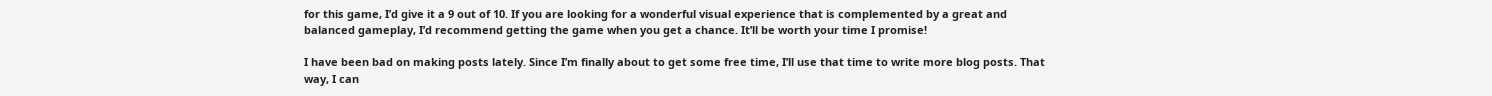for this game, I’d give it a 9 out of 10. If you are looking for a wonderful visual experience that is complemented by a great and balanced gameplay, I’d recommend getting the game when you get a chance. It’ll be worth your time I promise!

I have been bad on making posts lately. Since I’m finally about to get some free time, I’ll use that time to write more blog posts. That way, I can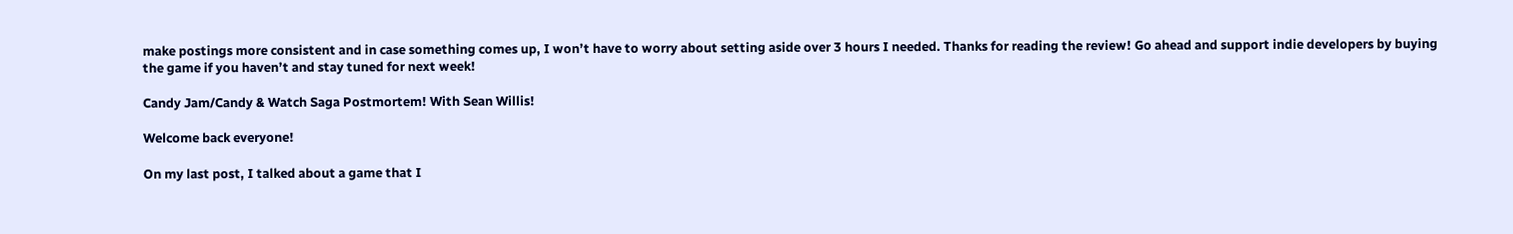make postings more consistent and in case something comes up, I won’t have to worry about setting aside over 3 hours I needed. Thanks for reading the review! Go ahead and support indie developers by buying the game if you haven’t and stay tuned for next week!

Candy Jam/Candy & Watch Saga Postmortem! With Sean Willis!

Welcome back everyone!

On my last post, I talked about a game that I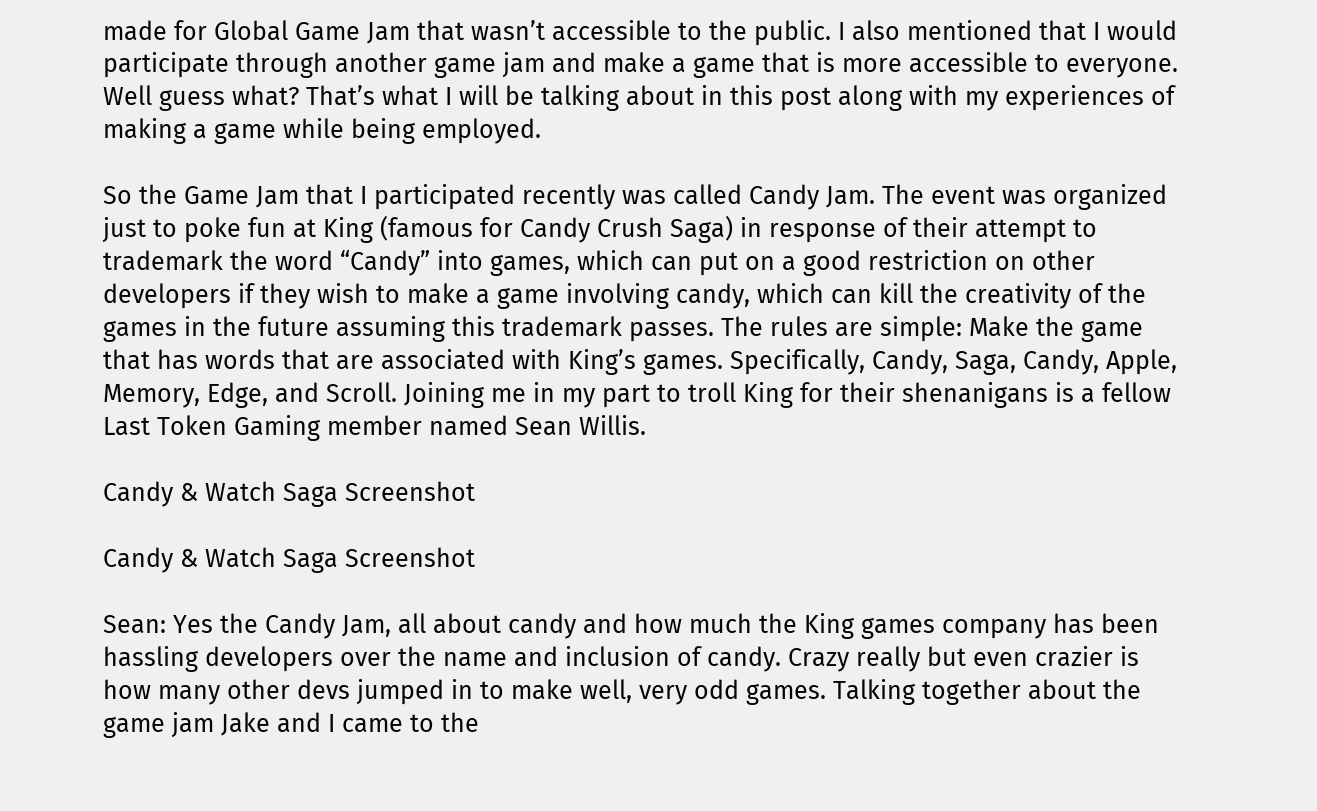made for Global Game Jam that wasn’t accessible to the public. I also mentioned that I would participate through another game jam and make a game that is more accessible to everyone. Well guess what? That’s what I will be talking about in this post along with my experiences of making a game while being employed.

So the Game Jam that I participated recently was called Candy Jam. The event was organized just to poke fun at King (famous for Candy Crush Saga) in response of their attempt to trademark the word “Candy” into games, which can put on a good restriction on other developers if they wish to make a game involving candy, which can kill the creativity of the games in the future assuming this trademark passes. The rules are simple: Make the game that has words that are associated with King’s games. Specifically, Candy, Saga, Candy, Apple, Memory, Edge, and Scroll. Joining me in my part to troll King for their shenanigans is a fellow Last Token Gaming member named Sean Willis.

Candy & Watch Saga Screenshot

Candy & Watch Saga Screenshot

Sean: Yes the Candy Jam, all about candy and how much the King games company has been hassling developers over the name and inclusion of candy. Crazy really but even crazier is how many other devs jumped in to make well, very odd games. Talking together about the game jam Jake and I came to the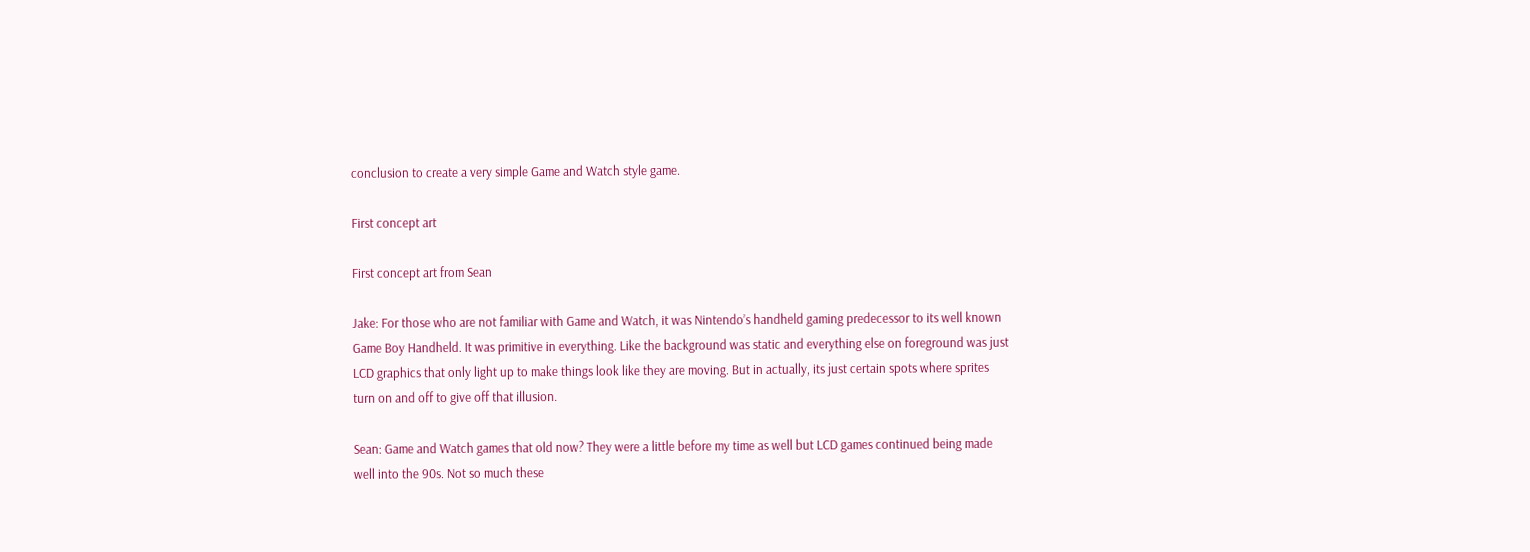conclusion to create a very simple Game and Watch style game.

First concept art

First concept art from Sean

Jake: For those who are not familiar with Game and Watch, it was Nintendo’s handheld gaming predecessor to its well known Game Boy Handheld. It was primitive in everything. Like the background was static and everything else on foreground was just LCD graphics that only light up to make things look like they are moving. But in actually, its just certain spots where sprites turn on and off to give off that illusion.

Sean: Game and Watch games that old now? They were a little before my time as well but LCD games continued being made well into the 90s. Not so much these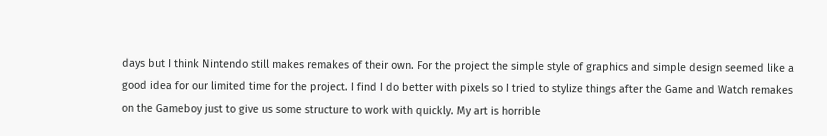days but I think Nintendo still makes remakes of their own. For the project the simple style of graphics and simple design seemed like a good idea for our limited time for the project. I find I do better with pixels so I tried to stylize things after the Game and Watch remakes on the Gameboy just to give us some structure to work with quickly. My art is horrible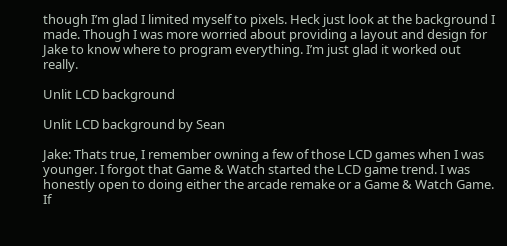though I’m glad I limited myself to pixels. Heck just look at the background I made. Though I was more worried about providing a layout and design for Jake to know where to program everything. I’m just glad it worked out really.

Unlit LCD background

Unlit LCD background by Sean

Jake: Thats true, I remember owning a few of those LCD games when I was younger. I forgot that Game & Watch started the LCD game trend. I was honestly open to doing either the arcade remake or a Game & Watch Game. If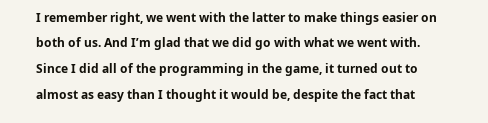I remember right, we went with the latter to make things easier on both of us. And I’m glad that we did go with what we went with. Since I did all of the programming in the game, it turned out to almost as easy than I thought it would be, despite the fact that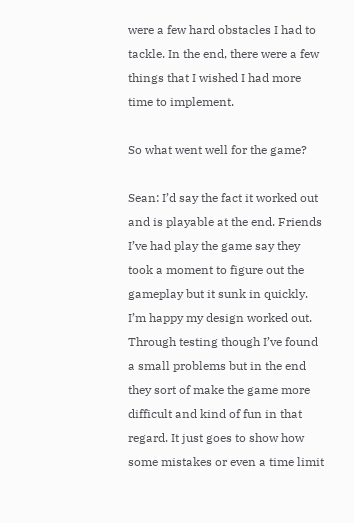were a few hard obstacles I had to tackle. In the end, there were a few things that I wished I had more time to implement.

So what went well for the game?

Sean: I’d say the fact it worked out and is playable at the end. Friends I’ve had play the game say they took a moment to figure out the gameplay but it sunk in quickly. I’m happy my design worked out. Through testing though I’ve found a small problems but in the end they sort of make the game more difficult and kind of fun in that regard. It just goes to show how some mistakes or even a time limit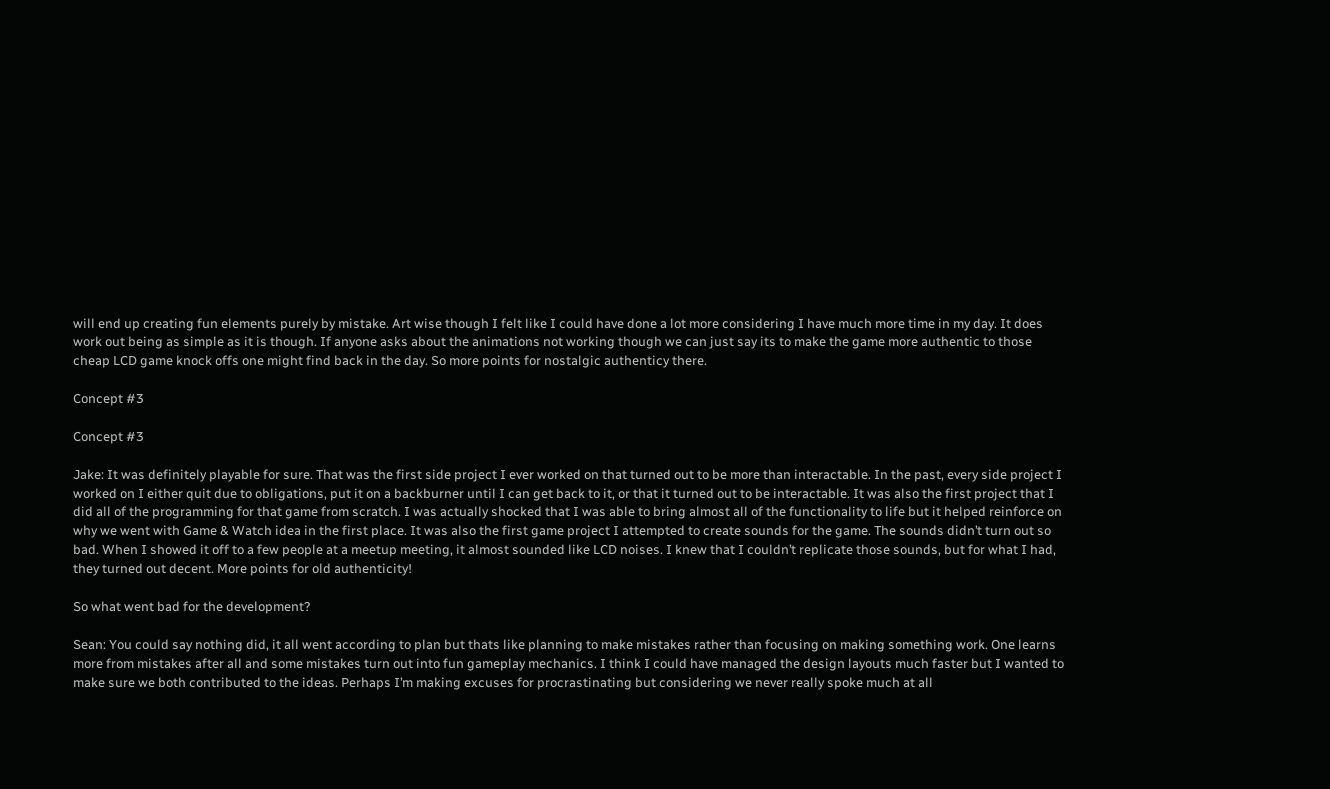will end up creating fun elements purely by mistake. Art wise though I felt like I could have done a lot more considering I have much more time in my day. It does work out being as simple as it is though. If anyone asks about the animations not working though we can just say its to make the game more authentic to those cheap LCD game knock offs one might find back in the day. So more points for nostalgic authenticy there.

Concept #3

Concept #3

Jake: It was definitely playable for sure. That was the first side project I ever worked on that turned out to be more than interactable. In the past, every side project I worked on I either quit due to obligations, put it on a backburner until I can get back to it, or that it turned out to be interactable. It was also the first project that I did all of the programming for that game from scratch. I was actually shocked that I was able to bring almost all of the functionality to life but it helped reinforce on why we went with Game & Watch idea in the first place. It was also the first game project I attempted to create sounds for the game. The sounds didn’t turn out so bad. When I showed it off to a few people at a meetup meeting, it almost sounded like LCD noises. I knew that I couldn’t replicate those sounds, but for what I had, they turned out decent. More points for old authenticity!

So what went bad for the development?

Sean: You could say nothing did, it all went according to plan but thats like planning to make mistakes rather than focusing on making something work. One learns more from mistakes after all and some mistakes turn out into fun gameplay mechanics. I think I could have managed the design layouts much faster but I wanted to make sure we both contributed to the ideas. Perhaps I’m making excuses for procrastinating but considering we never really spoke much at all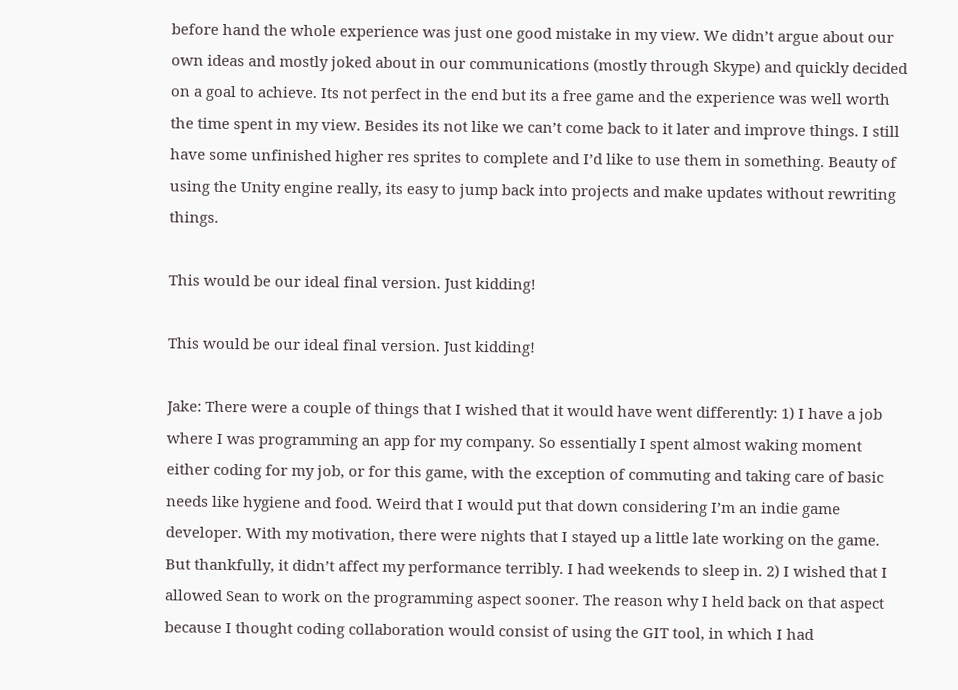before hand the whole experience was just one good mistake in my view. We didn’t argue about our own ideas and mostly joked about in our communications (mostly through Skype) and quickly decided on a goal to achieve. Its not perfect in the end but its a free game and the experience was well worth the time spent in my view. Besides its not like we can’t come back to it later and improve things. I still have some unfinished higher res sprites to complete and I’d like to use them in something. Beauty of using the Unity engine really, its easy to jump back into projects and make updates without rewriting things.

This would be our ideal final version. Just kidding!

This would be our ideal final version. Just kidding!

Jake: There were a couple of things that I wished that it would have went differently: 1) I have a job where I was programming an app for my company. So essentially I spent almost waking moment either coding for my job, or for this game, with the exception of commuting and taking care of basic needs like hygiene and food. Weird that I would put that down considering I’m an indie game developer. With my motivation, there were nights that I stayed up a little late working on the game. But thankfully, it didn’t affect my performance terribly. I had weekends to sleep in. 2) I wished that I allowed Sean to work on the programming aspect sooner. The reason why I held back on that aspect because I thought coding collaboration would consist of using the GIT tool, in which I had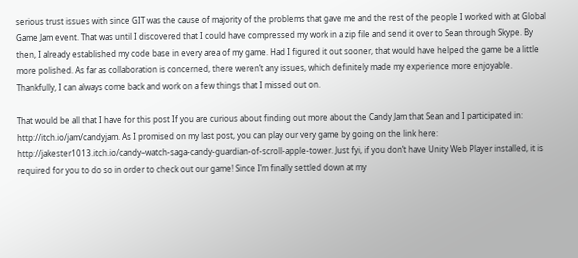serious trust issues with since GIT was the cause of majority of the problems that gave me and the rest of the people I worked with at Global Game Jam event. That was until I discovered that I could have compressed my work in a zip file and send it over to Sean through Skype. By then, I already established my code base in every area of my game. Had I figured it out sooner, that would have helped the game be a little more polished. As far as collaboration is concerned, there weren’t any issues, which definitely made my experience more enjoyable. Thankfully, I can always come back and work on a few things that I missed out on.

That would be all that I have for this post If you are curious about finding out more about the Candy Jam that Sean and I participated in: http://itch.io/jam/candyjam. As I promised on my last post, you can play our very game by going on the link here: http://jakester1013.itch.io/candy–watch-saga-candy-guardian-of-scroll-apple-tower. Just fyi, if you don’t have Unity Web Player installed, it is required for you to do so in order to check out our game! Since I’m finally settled down at my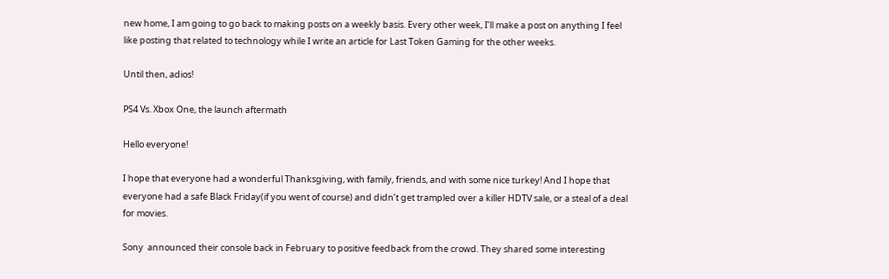new home, I am going to go back to making posts on a weekly basis. Every other week, I’ll make a post on anything I feel like posting that related to technology while I write an article for Last Token Gaming for the other weeks.

Until then, adios!

PS4 Vs. Xbox One, the launch aftermath

Hello everyone!

I hope that everyone had a wonderful Thanksgiving, with family, friends, and with some nice turkey! And I hope that everyone had a safe Black Friday(if you went of course) and didn’t get trampled over a killer HDTV sale, or a steal of a deal for movies.

Sony  announced their console back in February to positive feedback from the crowd. They shared some interesting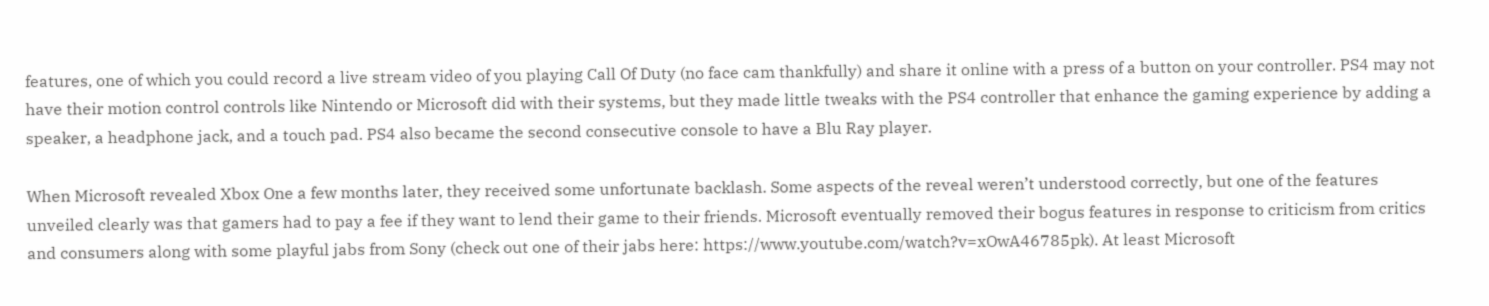features, one of which you could record a live stream video of you playing Call Of Duty (no face cam thankfully) and share it online with a press of a button on your controller. PS4 may not have their motion control controls like Nintendo or Microsoft did with their systems, but they made little tweaks with the PS4 controller that enhance the gaming experience by adding a speaker, a headphone jack, and a touch pad. PS4 also became the second consecutive console to have a Blu Ray player.

When Microsoft revealed Xbox One a few months later, they received some unfortunate backlash. Some aspects of the reveal weren’t understood correctly, but one of the features unveiled clearly was that gamers had to pay a fee if they want to lend their game to their friends. Microsoft eventually removed their bogus features in response to criticism from critics and consumers along with some playful jabs from Sony (check out one of their jabs here: https://www.youtube.com/watch?v=xOwA46785pk). At least Microsoft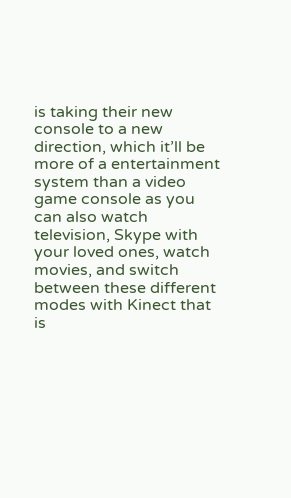is taking their new console to a new direction, which it’ll be more of a entertainment system than a video game console as you can also watch television, Skype with your loved ones, watch movies, and switch between these different modes with Kinect that is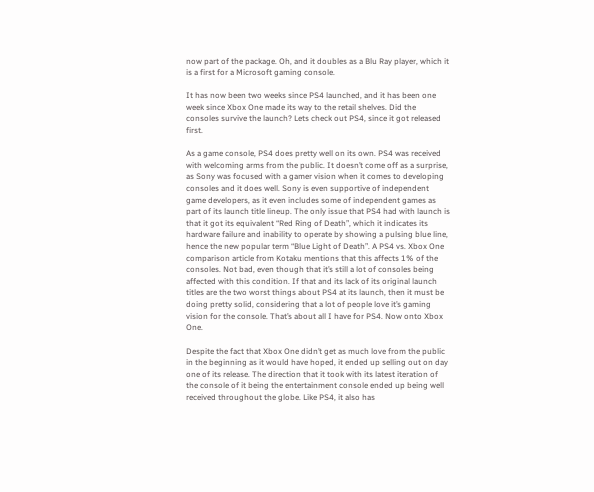now part of the package. Oh, and it doubles as a Blu Ray player, which it is a first for a Microsoft gaming console.

It has now been two weeks since PS4 launched, and it has been one week since Xbox One made its way to the retail shelves. Did the consoles survive the launch? Lets check out PS4, since it got released first.

As a game console, PS4 does pretty well on its own. PS4 was received with welcoming arms from the public. It doesn’t come off as a surprise, as Sony was focused with a gamer vision when it comes to developing consoles and it does well. Sony is even supportive of independent game developers, as it even includes some of independent games as part of its launch title lineup. The only issue that PS4 had with launch is that it got its equivalent “Red Ring of Death”, which it indicates its hardware failure and inability to operate by showing a pulsing blue line, hence the new popular term “Blue Light of Death”. A PS4 vs. Xbox One comparison article from Kotaku mentions that this affects 1% of the consoles. Not bad, even though that it’s still a lot of consoles being affected with this condition. If that and its lack of its original launch titles are the two worst things about PS4 at its launch, then it must be doing pretty solid, considering that a lot of people love it’s gaming vision for the console. That’s about all I have for PS4. Now onto Xbox One.

Despite the fact that Xbox One didn’t get as much love from the public in the beginning as it would have hoped, it ended up selling out on day one of its release. The direction that it took with its latest iteration of the console of it being the entertainment console ended up being well received throughout the globe. Like PS4, it also has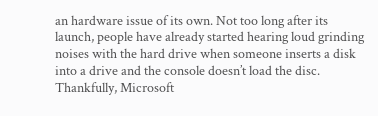an hardware issue of its own. Not too long after its launch, people have already started hearing loud grinding noises with the hard drive when someone inserts a disk into a drive and the console doesn’t load the disc. Thankfully, Microsoft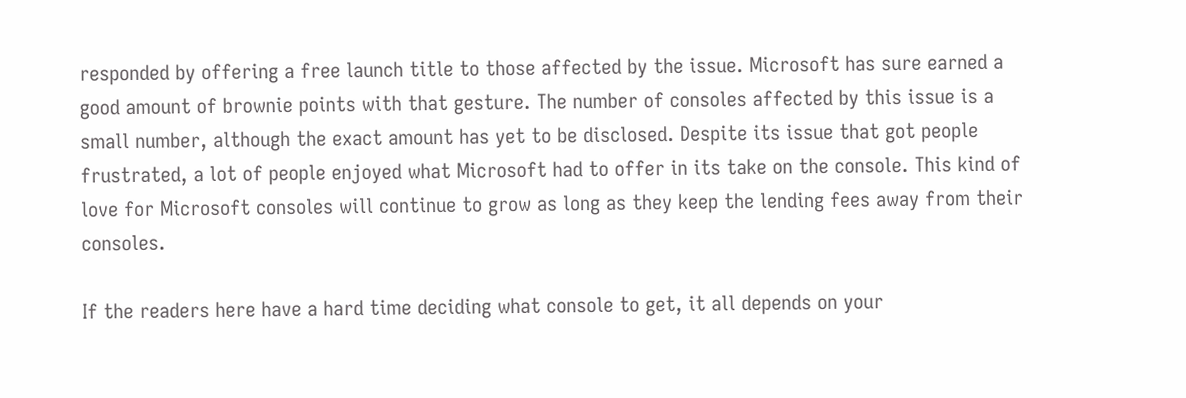responded by offering a free launch title to those affected by the issue. Microsoft has sure earned a good amount of brownie points with that gesture. The number of consoles affected by this issue is a small number, although the exact amount has yet to be disclosed. Despite its issue that got people frustrated, a lot of people enjoyed what Microsoft had to offer in its take on the console. This kind of love for Microsoft consoles will continue to grow as long as they keep the lending fees away from their consoles.

If the readers here have a hard time deciding what console to get, it all depends on your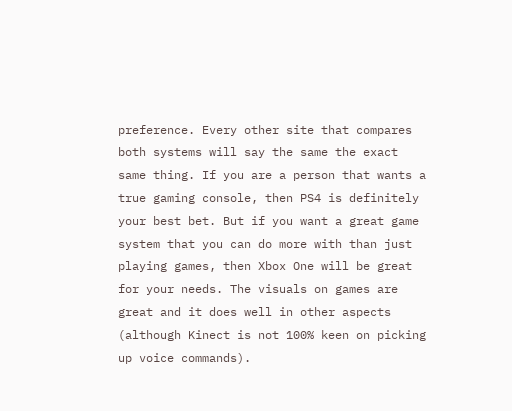preference. Every other site that compares both systems will say the same the exact same thing. If you are a person that wants a true gaming console, then PS4 is definitely your best bet. But if you want a great game system that you can do more with than just playing games, then Xbox One will be great for your needs. The visuals on games are great and it does well in other aspects (although Kinect is not 100% keen on picking up voice commands).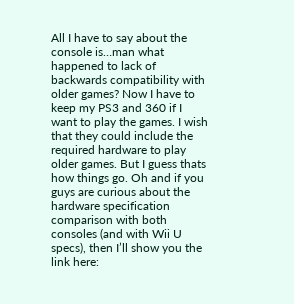All I have to say about the console is…man what happened to lack of backwards compatibility with older games? Now I have to keep my PS3 and 360 if I want to play the games. I wish that they could include the required hardware to play older games. But I guess thats how things go. Oh and if you guys are curious about the hardware specification comparison with both consoles (and with Wii U specs), then I’ll show you the link here: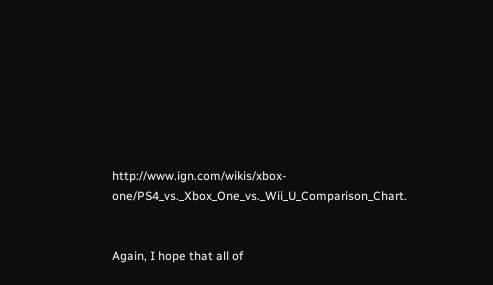http://www.ign.com/wikis/xbox-one/PS4_vs._Xbox_One_vs._Wii_U_Comparison_Chart.


Again, I hope that all of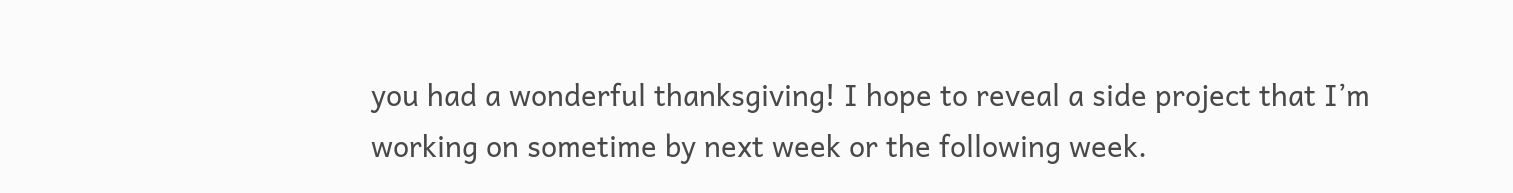you had a wonderful thanksgiving! I hope to reveal a side project that I’m working on sometime by next week or the following week.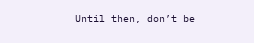Until then, don’t be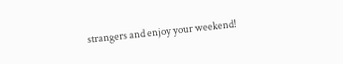strangers and enjoy your weekend!